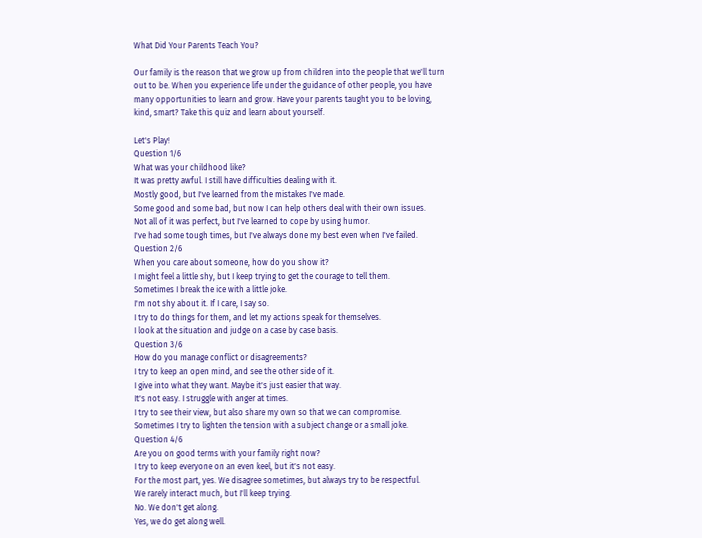What Did Your Parents Teach You?

Our family is the reason that we grow up from children into the people that we'll turn out to be. When you experience life under the guidance of other people, you have many opportunities to learn and grow. Have your parents taught you to be loving, kind, smart? Take this quiz and learn about yourself.

Let's Play!
Question 1/6
What was your childhood like?
It was pretty awful. I still have difficulties dealing with it.
Mostly good, but I've learned from the mistakes I've made.
Some good and some bad, but now I can help others deal with their own issues.
Not all of it was perfect, but I've learned to cope by using humor.
I've had some tough times, but I've always done my best even when I've failed.
Question 2/6
When you care about someone, how do you show it?
I might feel a little shy, but I keep trying to get the courage to tell them.
Sometimes I break the ice with a little joke.
I'm not shy about it. If I care, I say so.
I try to do things for them, and let my actions speak for themselves.
I look at the situation and judge on a case by case basis.
Question 3/6
How do you manage conflict or disagreements?
I try to keep an open mind, and see the other side of it.
I give into what they want. Maybe it's just easier that way.
It's not easy. I struggle with anger at times.
I try to see their view, but also share my own so that we can compromise.
Sometimes I try to lighten the tension with a subject change or a small joke.
Question 4/6
Are you on good terms with your family right now?
I try to keep everyone on an even keel, but it's not easy.
For the most part, yes. We disagree sometimes, but always try to be respectful.
We rarely interact much, but I'll keep trying.
No. We don't get along.
Yes, we do get along well.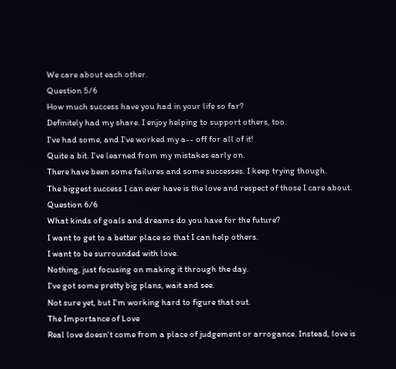We care about each other.
Question 5/6
How much success have you had in your life so far?
Definitely had my share. I enjoy helping to support others, too.
I've had some, and I've worked my a-- off for all of it!
Quite a bit. I've learned from my mistakes early on.
There have been some failures and some successes. I keep trying though.
The biggest success I can ever have is the love and respect of those I care about.
Question 6/6
What kinds of goals and dreams do you have for the future?
I want to get to a better place so that I can help others.
I want to be surrounded with love.
Nothing, just focusing on making it through the day.
I've got some pretty big plans, wait and see.
Not sure yet, but I'm working hard to figure that out.
The Importance of Love
Real love doesn't come from a place of judgement or arrogance. Instead, love is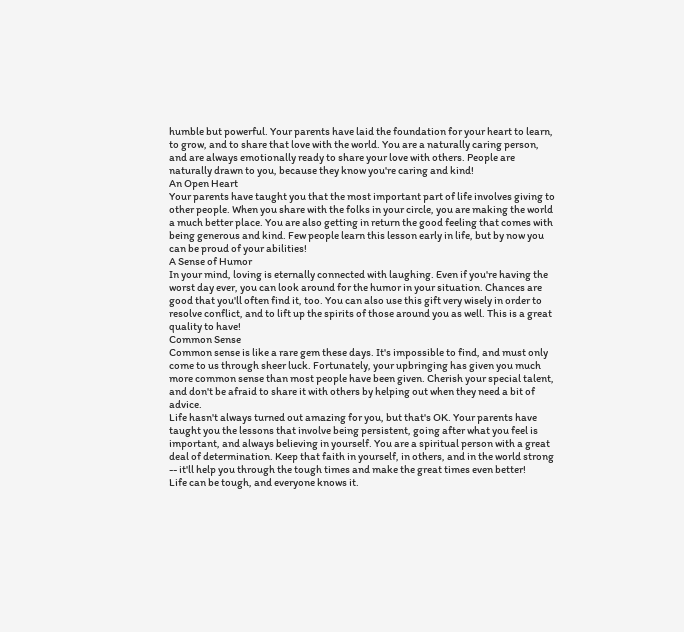humble but powerful. Your parents have laid the foundation for your heart to learn, to grow, and to share that love with the world. You are a naturally caring person, and are always emotionally ready to share your love with others. People are naturally drawn to you, because they know you're caring and kind!
An Open Heart
Your parents have taught you that the most important part of life involves giving to other people. When you share with the folks in your circle, you are making the world a much better place. You are also getting in return the good feeling that comes with being generous and kind. Few people learn this lesson early in life, but by now you can be proud of your abilities!
A Sense of Humor
In your mind, loving is eternally connected with laughing. Even if you're having the worst day ever, you can look around for the humor in your situation. Chances are good that you'll often find it, too. You can also use this gift very wisely in order to resolve conflict, and to lift up the spirits of those around you as well. This is a great quality to have!
Common Sense
Common sense is like a rare gem these days. It's impossible to find, and must only come to us through sheer luck. Fortunately, your upbringing has given you much more common sense than most people have been given. Cherish your special talent, and don't be afraid to share it with others by helping out when they need a bit of advice.
Life hasn't always turned out amazing for you, but that's OK. Your parents have taught you the lessons that involve being persistent, going after what you feel is important, and always believing in yourself. You are a spiritual person with a great deal of determination. Keep that faith in yourself, in others, and in the world strong -- it'll help you through the tough times and make the great times even better!
Life can be tough, and everyone knows it.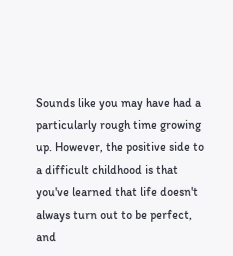Sounds like you may have had a particularly rough time growing up. However, the positive side to a difficult childhood is that you've learned that life doesn't always turn out to be perfect, and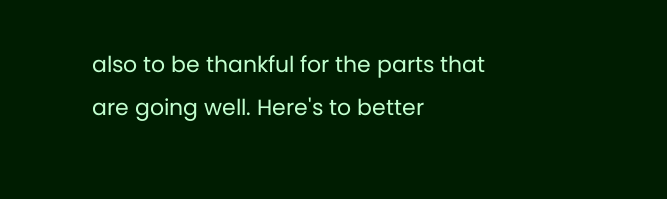also to be thankful for the parts that are going well. Here's to better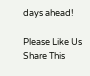days ahead!

Please Like Us
Share This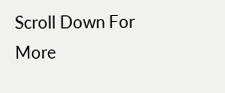Scroll Down For More